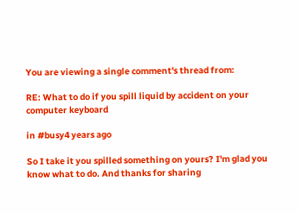You are viewing a single comment's thread from:

RE: What to do if you spill liquid by accident on your computer keyboard

in #busy4 years ago

So I take it you spilled something on yours? I'm glad you know what to do. And thanks for sharing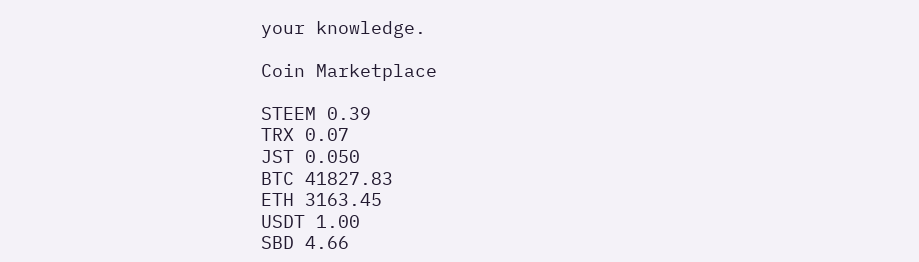your knowledge.

Coin Marketplace

STEEM 0.39
TRX 0.07
JST 0.050
BTC 41827.83
ETH 3163.45
USDT 1.00
SBD 4.66